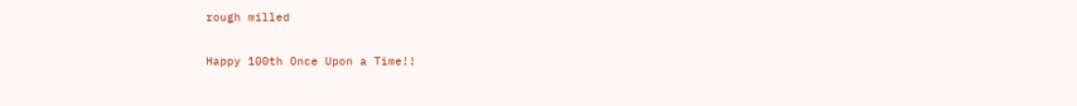rough milled

Happy 100th Once Upon a Time!!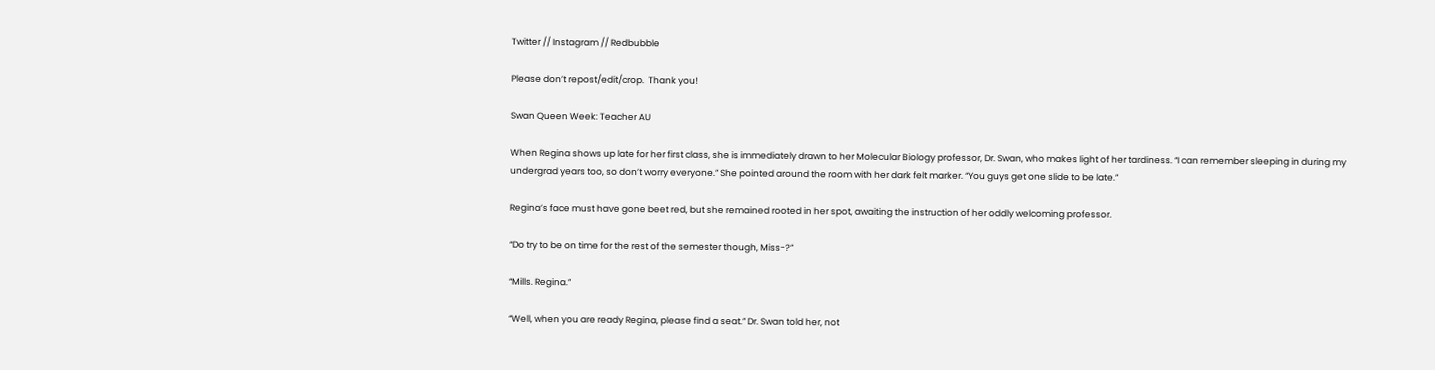Twitter // Instagram // Redbubble

Please don’t repost/edit/crop.  Thank you!

Swan Queen Week: Teacher AU

When Regina shows up late for her first class, she is immediately drawn to her Molecular Biology professor, Dr. Swan, who makes light of her tardiness. “I can remember sleeping in during my undergrad years too, so don’t worry everyone.” She pointed around the room with her dark felt marker. “You guys get one slide to be late.”

Regina’s face must have gone beet red, but she remained rooted in her spot, awaiting the instruction of her oddly welcoming professor.

“Do try to be on time for the rest of the semester though, Miss-?”

“Mills. Regina.”

“Well, when you are ready Regina, please find a seat.” Dr. Swan told her, not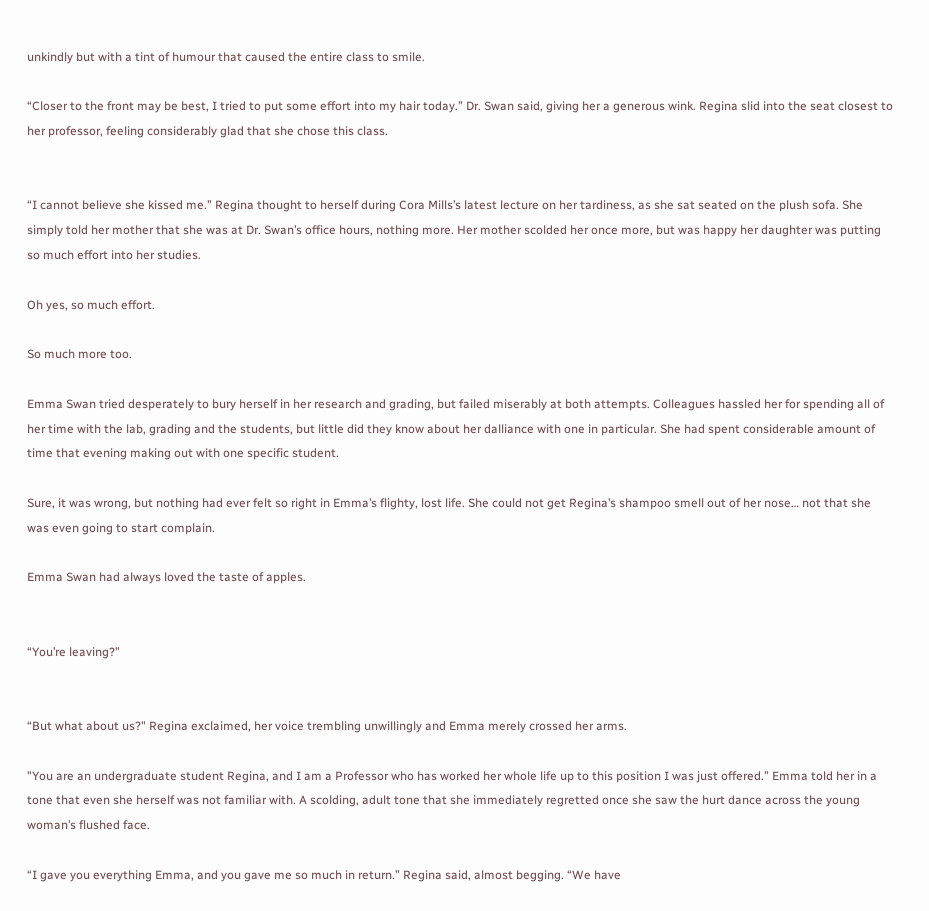unkindly but with a tint of humour that caused the entire class to smile.

“Closer to the front may be best, I tried to put some effort into my hair today.” Dr. Swan said, giving her a generous wink. Regina slid into the seat closest to her professor, feeling considerably glad that she chose this class.


“I cannot believe she kissed me.” Regina thought to herself during Cora Mills’s latest lecture on her tardiness, as she sat seated on the plush sofa. She simply told her mother that she was at Dr. Swan’s office hours, nothing more. Her mother scolded her once more, but was happy her daughter was putting so much effort into her studies.

Oh yes, so much effort.

So much more too.

Emma Swan tried desperately to bury herself in her research and grading, but failed miserably at both attempts. Colleagues hassled her for spending all of her time with the lab, grading and the students, but little did they know about her dalliance with one in particular. She had spent considerable amount of time that evening making out with one specific student.

Sure, it was wrong, but nothing had ever felt so right in Emma’s flighty, lost life. She could not get Regina’s shampoo smell out of her nose… not that she was even going to start complain.

Emma Swan had always loved the taste of apples.


“You’re leaving?”


“But what about us?" Regina exclaimed, her voice trembling unwillingly and Emma merely crossed her arms.

"You are an undergraduate student Regina, and I am a Professor who has worked her whole life up to this position I was just offered.” Emma told her in a tone that even she herself was not familiar with. A scolding, adult tone that she immediately regretted once she saw the hurt dance across the young woman’s flushed face.

“I gave you everything Emma, and you gave me so much in return.” Regina said, almost begging. “We have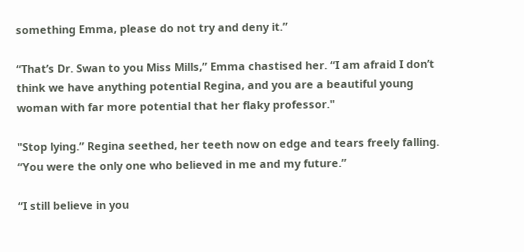something Emma, please do not try and deny it.”

“That’s Dr. Swan to you Miss Mills,” Emma chastised her. “I am afraid I don’t think we have anything potential Regina, and you are a beautiful young woman with far more potential that her flaky professor."

"Stop lying.” Regina seethed, her teeth now on edge and tears freely falling. “You were the only one who believed in me and my future.”

“I still believe in you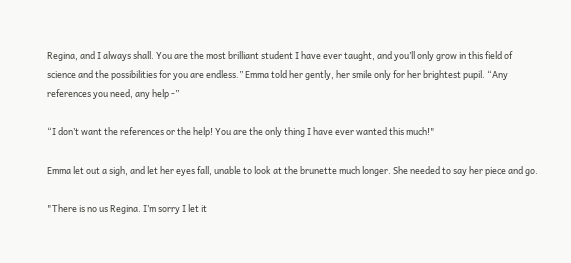Regina, and I always shall. You are the most brilliant student I have ever taught, and you’ll only grow in this field of science and the possibilities for you are endless.” Emma told her gently, her smile only for her brightest pupil. “Any references you need, any help -”

“I don’t want the references or the help! You are the only thing I have ever wanted this much!"

Emma let out a sigh, and let her eyes fall, unable to look at the brunette much longer. She needed to say her piece and go.

"There is no us Regina. I’m sorry I let it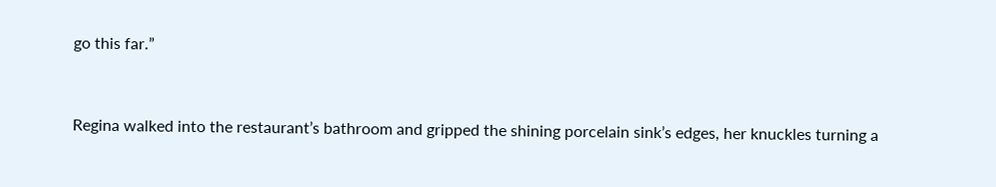go this far.”


Regina walked into the restaurant’s bathroom and gripped the shining porcelain sink’s edges, her knuckles turning a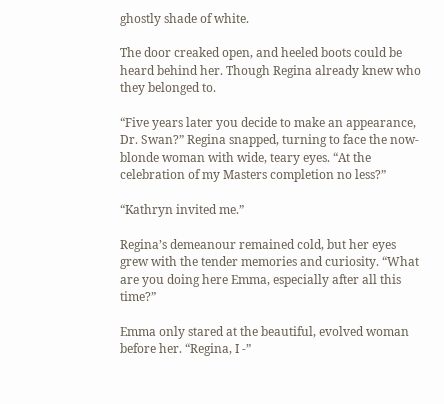ghostly shade of white.

The door creaked open, and heeled boots could be heard behind her. Though Regina already knew who they belonged to.

“Five years later you decide to make an appearance, Dr. Swan?” Regina snapped, turning to face the now-blonde woman with wide, teary eyes. “At the celebration of my Masters completion no less?”

“Kathryn invited me.”

Regina’s demeanour remained cold, but her eyes grew with the tender memories and curiosity. “What are you doing here Emma, especially after all this time?”

Emma only stared at the beautiful, evolved woman before her. “Regina, I -”